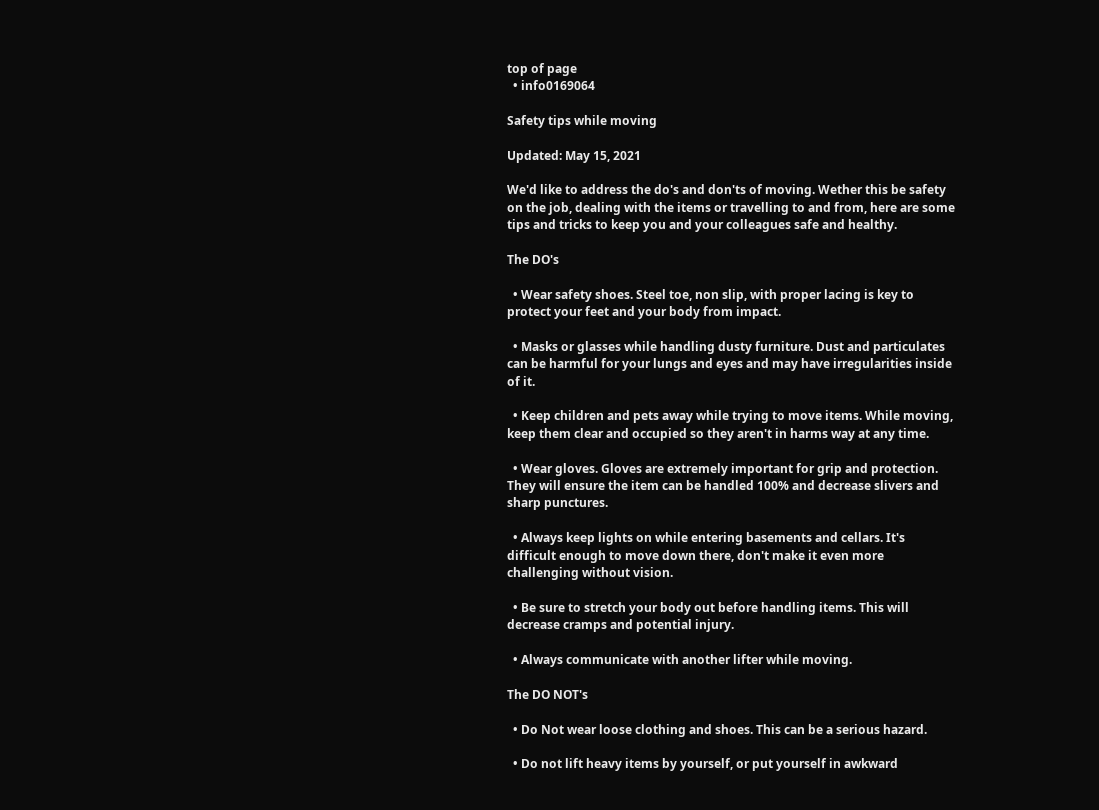top of page
  • info0169064

Safety tips while moving

Updated: May 15, 2021

We'd like to address the do's and don'ts of moving. Wether this be safety on the job, dealing with the items or travelling to and from, here are some tips and tricks to keep you and your colleagues safe and healthy.

The DO's

  • Wear safety shoes. Steel toe, non slip, with proper lacing is key to protect your feet and your body from impact.

  • Masks or glasses while handling dusty furniture. Dust and particulates can be harmful for your lungs and eyes and may have irregularities inside of it.

  • Keep children and pets away while trying to move items. While moving, keep them clear and occupied so they aren't in harms way at any time.

  • Wear gloves. Gloves are extremely important for grip and protection. They will ensure the item can be handled 100% and decrease slivers and sharp punctures.

  • Always keep lights on while entering basements and cellars. It's difficult enough to move down there, don't make it even more challenging without vision.

  • Be sure to stretch your body out before handling items. This will decrease cramps and potential injury.

  • Always communicate with another lifter while moving.

The DO NOT's

  • Do Not wear loose clothing and shoes. This can be a serious hazard.

  • Do not lift heavy items by yourself, or put yourself in awkward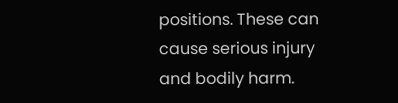positions. These can cause serious injury and bodily harm.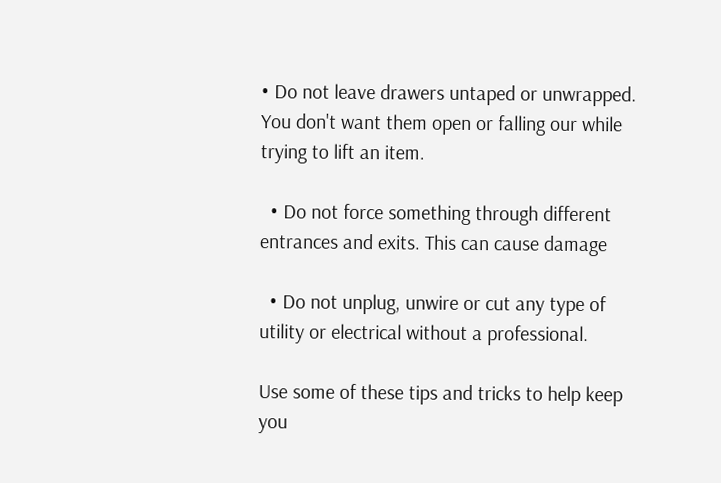• Do not leave drawers untaped or unwrapped. You don't want them open or falling our while trying to lift an item.

  • Do not force something through different entrances and exits. This can cause damage

  • Do not unplug, unwire or cut any type of utility or electrical without a professional.

Use some of these tips and tricks to help keep you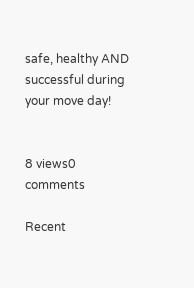safe, healthy AND successful during your move day!


8 views0 comments

Recent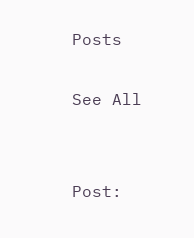Posts

See All


Post: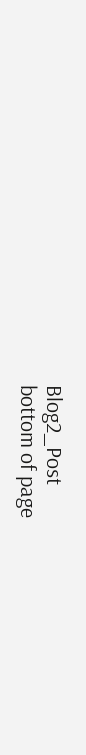Blog2_Post
bottom of page